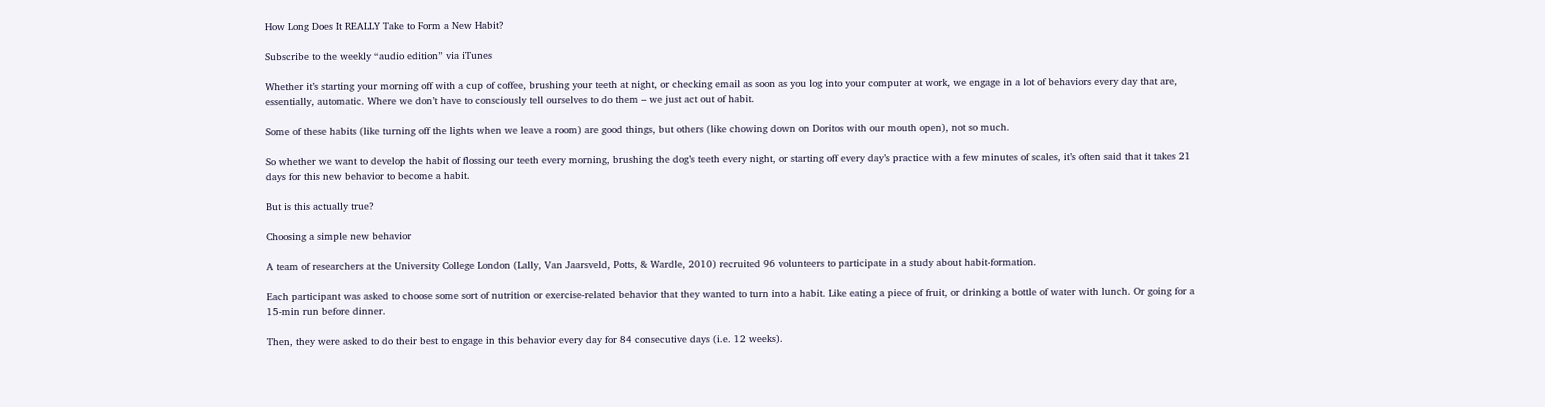How Long Does It REALLY Take to Form a New Habit?

Subscribe to the weekly “audio edition” via iTunes

Whether it’s starting your morning off with a cup of coffee, brushing your teeth at night, or checking email as soon as you log into your computer at work, we engage in a lot of behaviors every day that are, essentially, automatic. Where we don’t have to consciously tell ourselves to do them – we just act out of habit.

Some of these habits (like turning off the lights when we leave a room) are good things, but others (like chowing down on Doritos with our mouth open), not so much.

So whether we want to develop the habit of flossing our teeth every morning, brushing the dog’s teeth every night, or starting off every day’s practice with a few minutes of scales, it’s often said that it takes 21 days for this new behavior to become a habit.

But is this actually true?

Choosing a simple new behavior

A team of researchers at the University College London (Lally, Van Jaarsveld, Potts, & Wardle, 2010) recruited 96 volunteers to participate in a study about habit-formation.

Each participant was asked to choose some sort of nutrition or exercise-related behavior that they wanted to turn into a habit. Like eating a piece of fruit, or drinking a bottle of water with lunch. Or going for a 15-min run before dinner.

Then, they were asked to do their best to engage in this behavior every day for 84 consecutive days (i.e. 12 weeks).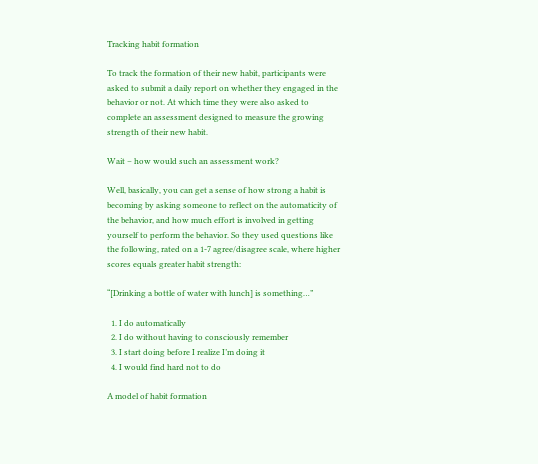Tracking habit formation

To track the formation of their new habit, participants were asked to submit a daily report on whether they engaged in the behavior or not. At which time they were also asked to complete an assessment designed to measure the growing strength of their new habit.

Wait – how would such an assessment work?

Well, basically, you can get a sense of how strong a habit is becoming by asking someone to reflect on the automaticity of the behavior, and how much effort is involved in getting yourself to perform the behavior. So they used questions like the following, rated on a 1-7 agree/disagree scale, where higher scores equals greater habit strength:

“[Drinking a bottle of water with lunch] is something…”

  1. I do automatically
  2. I do without having to consciously remember
  3. I start doing before I realize I’m doing it
  4. I would find hard not to do

A model of habit formation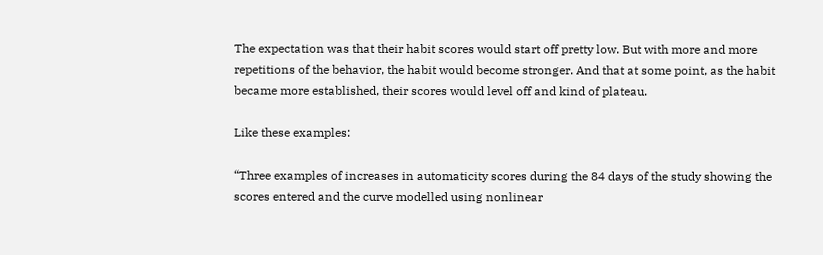The expectation was that their habit scores would start off pretty low. But with more and more repetitions of the behavior, the habit would become stronger. And that at some point, as the habit became more established, their scores would level off and kind of plateau.

Like these examples:

“Three examples of increases in automaticity scores during the 84 days of the study showing the scores entered and the curve modelled using nonlinear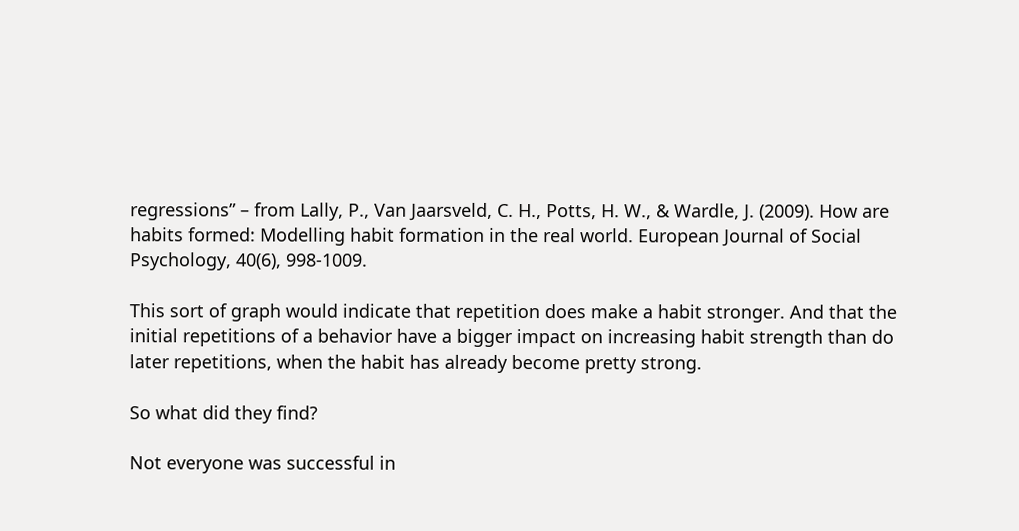regressions” – from Lally, P., Van Jaarsveld, C. H., Potts, H. W., & Wardle, J. (2009). How are habits formed: Modelling habit formation in the real world. European Journal of Social Psychology, 40(6), 998-1009.

This sort of graph would indicate that repetition does make a habit stronger. And that the initial repetitions of a behavior have a bigger impact on increasing habit strength than do later repetitions, when the habit has already become pretty strong.

So what did they find?

Not everyone was successful in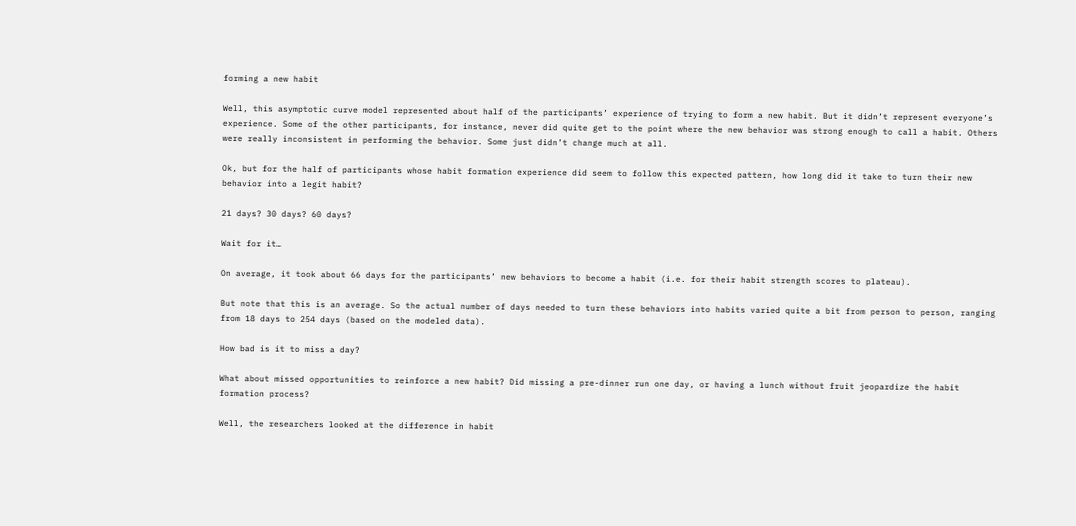forming a new habit

Well, this asymptotic curve model represented about half of the participants’ experience of trying to form a new habit. But it didn’t represent everyone’s experience. Some of the other participants, for instance, never did quite get to the point where the new behavior was strong enough to call a habit. Others were really inconsistent in performing the behavior. Some just didn’t change much at all.

Ok, but for the half of participants whose habit formation experience did seem to follow this expected pattern, how long did it take to turn their new behavior into a legit habit?

21 days? 30 days? 60 days?

Wait for it…

On average, it took about 66 days for the participants’ new behaviors to become a habit (i.e. for their habit strength scores to plateau).

But note that this is an average. So the actual number of days needed to turn these behaviors into habits varied quite a bit from person to person, ranging from 18 days to 254 days (based on the modeled data).

How bad is it to miss a day?

What about missed opportunities to reinforce a new habit? Did missing a pre-dinner run one day, or having a lunch without fruit jeopardize the habit formation process?

Well, the researchers looked at the difference in habit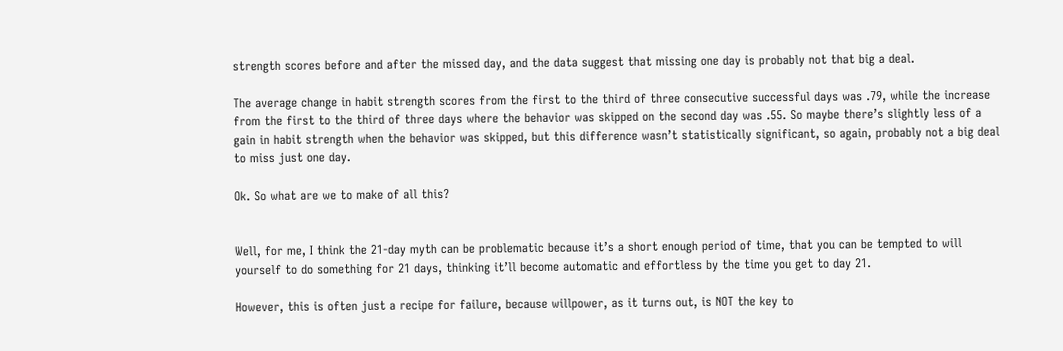strength scores before and after the missed day, and the data suggest that missing one day is probably not that big a deal.

The average change in habit strength scores from the first to the third of three consecutive successful days was .79, while the increase from the first to the third of three days where the behavior was skipped on the second day was .55. So maybe there’s slightly less of a gain in habit strength when the behavior was skipped, but this difference wasn’t statistically significant, so again, probably not a big deal to miss just one day.

Ok. So what are we to make of all this?


Well, for me, I think the 21-day myth can be problematic because it’s a short enough period of time, that you can be tempted to will yourself to do something for 21 days, thinking it’ll become automatic and effortless by the time you get to day 21.

However, this is often just a recipe for failure, because willpower, as it turns out, is NOT the key to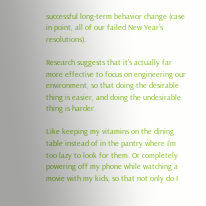successful long-term behavior change (case in point, all of our failed New Year’s resolutions).

Research suggests that it’s actually far more effective to focus on engineering our environment, so that doing the desirable thing is easier, and doing the undesirable thing is harder.

Like keeping my vitamins on the dining table instead of in the pantry where I’m too lazy to look for them. Or completely powering off my phone while watching a movie with my kids, so that not only do I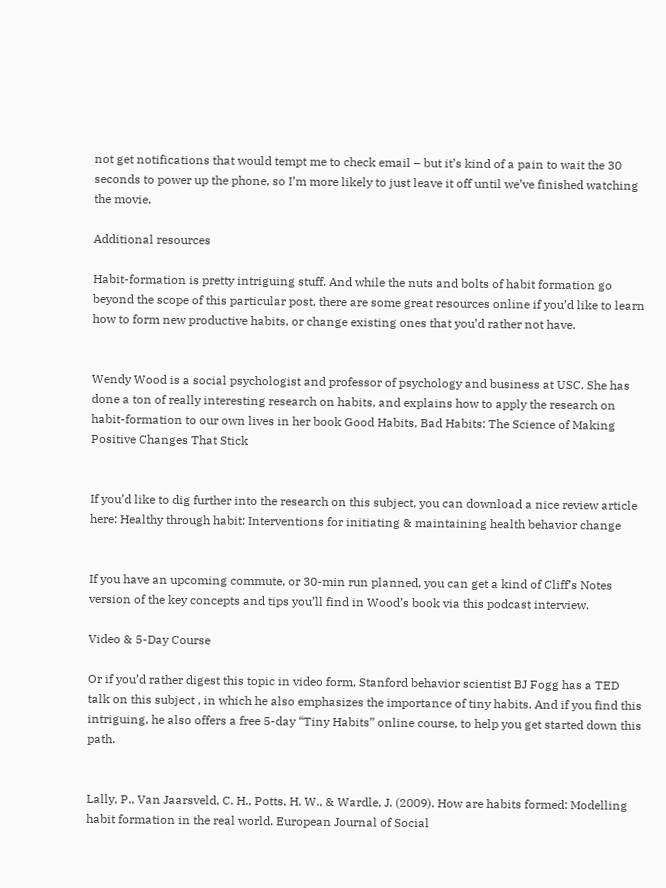not get notifications that would tempt me to check email – but it’s kind of a pain to wait the 30 seconds to power up the phone, so I’m more likely to just leave it off until we’ve finished watching the movie.

Additional resources

Habit-formation is pretty intriguing stuff. And while the nuts and bolts of habit formation go beyond the scope of this particular post, there are some great resources online if you’d like to learn how to form new productive habits, or change existing ones that you’d rather not have.


Wendy Wood is a social psychologist and professor of psychology and business at USC. She has done a ton of really interesting research on habits, and explains how to apply the research on habit-formation to our own lives in her book Good Habits, Bad Habits: The Science of Making Positive Changes That Stick


If you’d like to dig further into the research on this subject, you can download a nice review article here: Healthy through habit: Interventions for initiating & maintaining health behavior change


If you have an upcoming commute, or 30-min run planned, you can get a kind of Cliff’s Notes version of the key concepts and tips you’ll find in Wood’s book via this podcast interview.

Video & 5-Day Course

Or if you’d rather digest this topic in video form, Stanford behavior scientist BJ Fogg has a TED talk on this subject , in which he also emphasizes the importance of tiny habits. And if you find this intriguing, he also offers a free 5-day “Tiny Habits” online course, to help you get started down this path.


Lally, P., Van Jaarsveld, C. H., Potts, H. W., & Wardle, J. (2009). How are habits formed: Modelling habit formation in the real world. European Journal of Social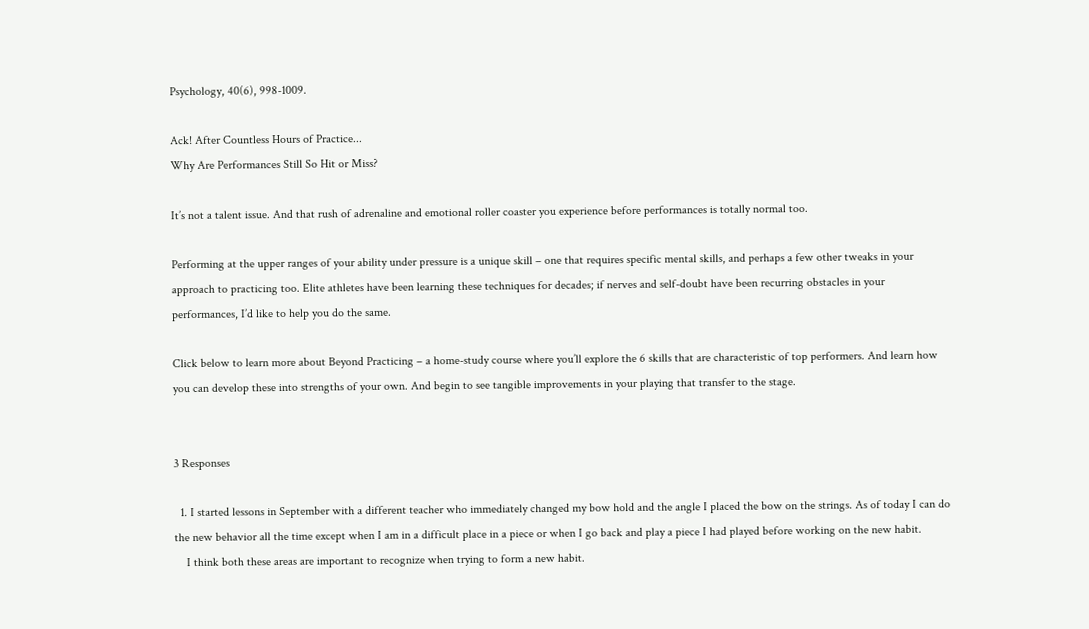Psychology, 40(6), 998-1009.

Ack! After Countless Hours of Practice...
Why Are Performances Still So Hit or Miss?

It’s not a talent issue. And that rush of adrenaline and emotional roller coaster you experience before performances is totally normal too.

Performing at the upper ranges of your ability under pressure is a unique skill – one that requires specific mental skills, and perhaps a few other tweaks in your approach to practicing too. Elite athletes have been learning these techniques for decades; if nerves and self-doubt have been recurring obstacles in your performances, I’d like to help you do the same.

Click below to learn more about Beyond Practicing – a home-study course where you’ll explore the 6 skills that are characteristic of top performers. And learn how you can develop these into strengths of your own. And begin to see tangible improvements in your playing that transfer to the stage.


3 Responses

  1. I started lessons in September with a different teacher who immediately changed my bow hold and the angle I placed the bow on the strings. As of today I can do the new behavior all the time except when I am in a difficult place in a piece or when I go back and play a piece I had played before working on the new habit.
    I think both these areas are important to recognize when trying to form a new habit.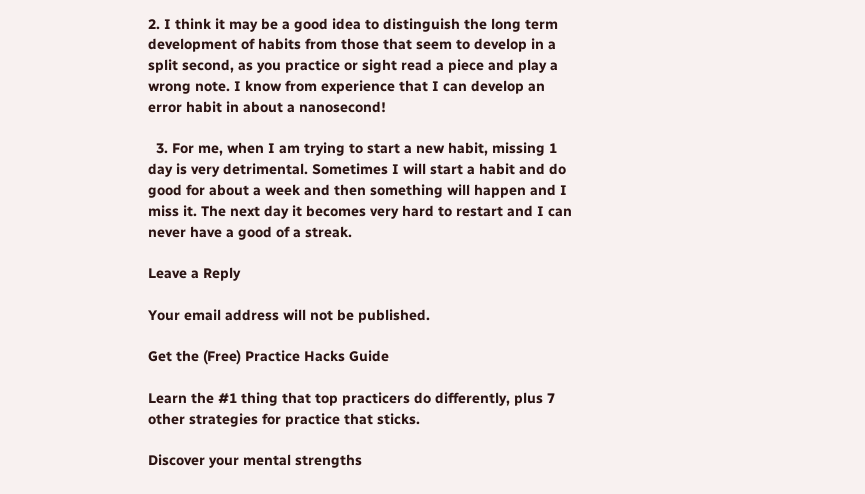2. I think it may be a good idea to distinguish the long term development of habits from those that seem to develop in a split second, as you practice or sight read a piece and play a wrong note. I know from experience that I can develop an error habit in about a nanosecond!

  3. For me, when I am trying to start a new habit, missing 1 day is very detrimental. Sometimes I will start a habit and do good for about a week and then something will happen and I miss it. The next day it becomes very hard to restart and I can never have a good of a streak.

Leave a Reply

Your email address will not be published.

Get the (Free) Practice Hacks Guide

Learn the #1 thing that top practicers do differently, plus 7 other strategies for practice that sticks.

Discover your mental strengths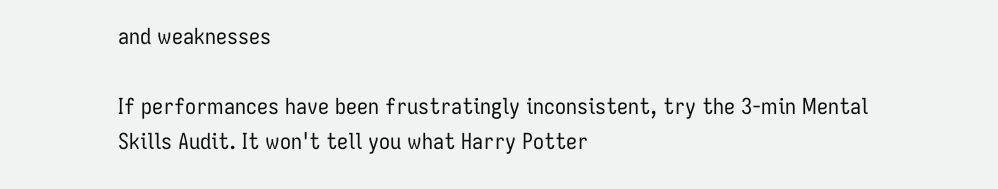and weaknesses

If performances have been frustratingly inconsistent, try the 3-min Mental Skills Audit. It won't tell you what Harry Potter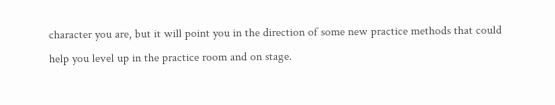character you are, but it will point you in the direction of some new practice methods that could help you level up in the practice room and on stage.